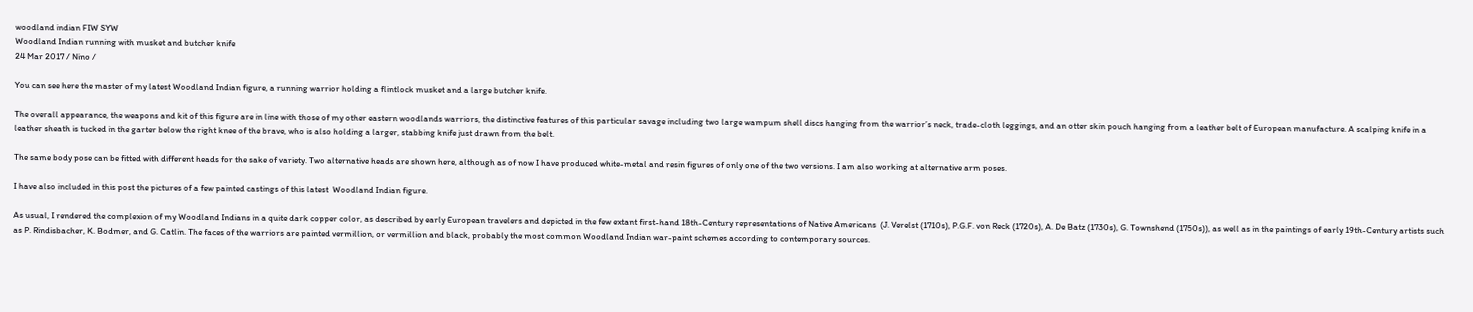woodland indian FIW SYW
Woodland Indian running with musket and butcher knife
24 Mar 2017 / Nino /

You can see here the master of my latest Woodland Indian figure, a running warrior holding a flintlock musket and a large butcher knife.

The overall appearance, the weapons and kit of this figure are in line with those of my other eastern woodlands warriors, the distinctive features of this particular savage including two large wampum shell discs hanging from the warrior’s neck, trade-cloth leggings, and an otter skin pouch hanging from a leather belt of European manufacture. A scalping knife in a leather sheath is tucked in the garter below the right knee of the brave, who is also holding a larger, stabbing knife just drawn from the belt.

The same body pose can be fitted with different heads for the sake of variety. Two alternative heads are shown here, although as of now I have produced white-metal and resin figures of only one of the two versions. I am also working at alternative arm poses.

I have also included in this post the pictures of a few painted castings of this latest  Woodland Indian figure.

As usual, I rendered the complexion of my Woodland Indians in a quite dark copper color, as described by early European travelers and depicted in the few extant first-hand 18th-Century representations of Native Americans  (J. Verelst (1710s), P.G.F. von Reck (1720s), A. De Batz (1730s), G. Townshend (1750s)), as well as in the paintings of early 19th-Century artists such as P. Rindisbacher, K. Bodmer, and G. Catlin. The faces of the warriors are painted vermillion, or vermillion and black, probably the most common Woodland Indian war-paint schemes according to contemporary sources.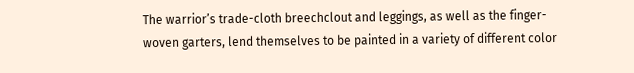The warrior’s trade-cloth breechclout and leggings, as well as the finger-woven garters, lend themselves to be painted in a variety of different color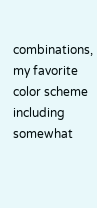combinations, my favorite color scheme including somewhat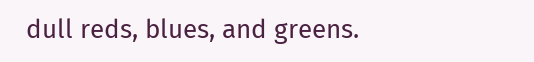dull reds, blues, and greens.